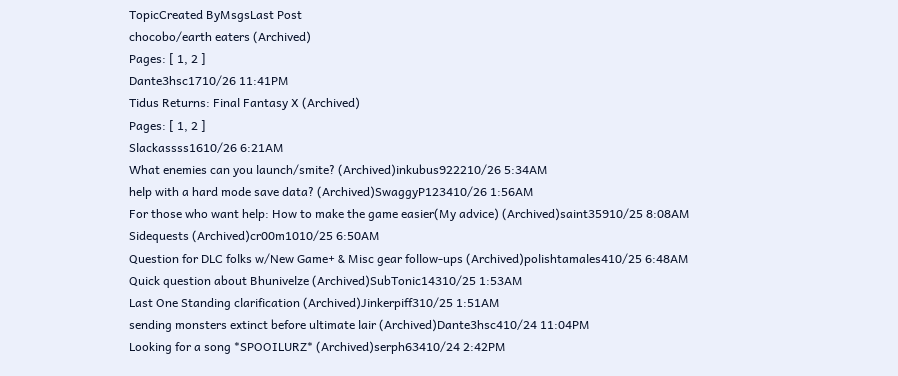TopicCreated ByMsgsLast Post
chocobo/earth eaters (Archived)
Pages: [ 1, 2 ]
Dante3hsc1710/26 11:41PM
Tidus Returns: Final Fantasy X (Archived)
Pages: [ 1, 2 ]
Slackassss1610/26 6:21AM
What enemies can you launch/smite? (Archived)inkubus922210/26 5:34AM
help with a hard mode save data? (Archived)SwaggyP123410/26 1:56AM
For those who want help: How to make the game easier(My advice) (Archived)saint35910/25 8:08AM
Sidequests (Archived)cr00m1010/25 6:50AM
Question for DLC folks w/New Game+ & Misc gear follow-ups (Archived)polishtamales410/25 6:48AM
Quick question about Bhunivelze (Archived)SubTonic14310/25 1:53AM
Last One Standing clarification (Archived)Jinkerpiff310/25 1:51AM
sending monsters extinct before ultimate lair (Archived)Dante3hsc410/24 11:04PM
Looking for a song *SPOOILURZ* (Archived)serph63410/24 2:42PM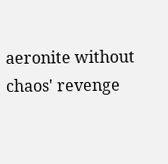aeronite without chaos' revenge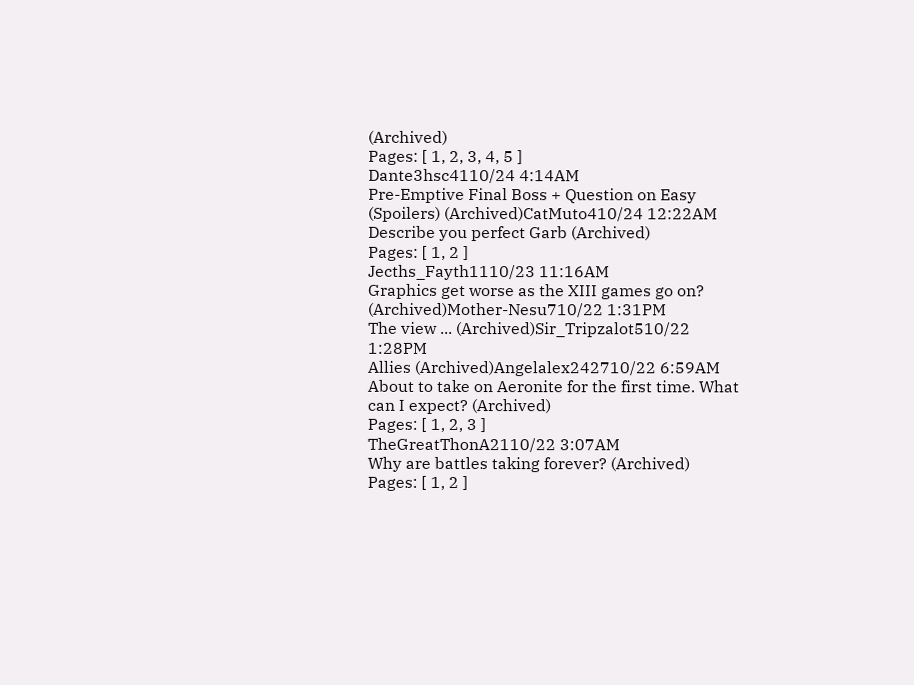(Archived)
Pages: [ 1, 2, 3, 4, 5 ]
Dante3hsc4110/24 4:14AM
Pre-Emptive Final Boss + Question on Easy (Spoilers) (Archived)CatMuto410/24 12:22AM
Describe you perfect Garb (Archived)
Pages: [ 1, 2 ]
Jecths_Fayth1110/23 11:16AM
Graphics get worse as the XIII games go on? (Archived)Mother-Nesu710/22 1:31PM
The view ... (Archived)Sir_Tripzalot510/22 1:28PM
Allies (Archived)Angelalex242710/22 6:59AM
About to take on Aeronite for the first time. What can I expect? (Archived)
Pages: [ 1, 2, 3 ]
TheGreatThonA2110/22 3:07AM
Why are battles taking forever? (Archived)
Pages: [ 1, 2 ]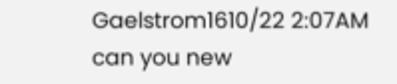Gaelstrom1610/22 2:07AM
can you new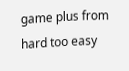game plus from hard too easy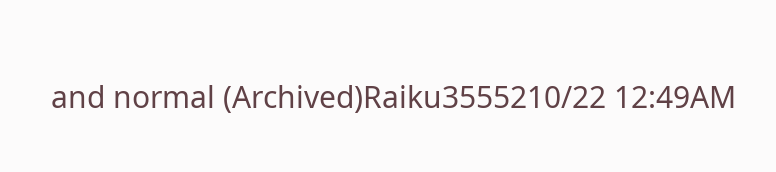and normal (Archived)Raiku3555210/22 12:49AM